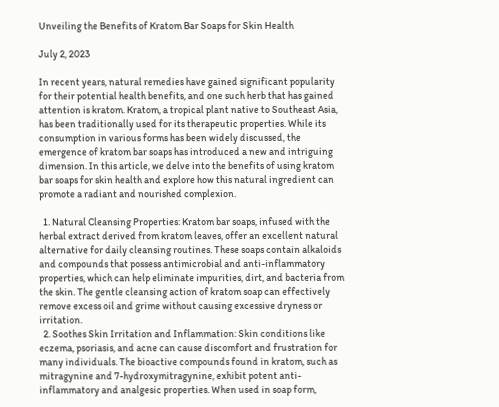Unveiling the Benefits of Kratom Bar Soaps for Skin Health

July 2, 2023

In recent years, natural remedies have gained significant popularity for their potential health benefits, and one such herb that has gained attention is kratom. Kratom, a tropical plant native to Southeast Asia, has been traditionally used for its therapeutic properties. While its consumption in various forms has been widely discussed, the emergence of kratom bar soaps has introduced a new and intriguing dimension. In this article, we delve into the benefits of using kratom bar soaps for skin health and explore how this natural ingredient can promote a radiant and nourished complexion.

  1. Natural Cleansing Properties: Kratom bar soaps, infused with the herbal extract derived from kratom leaves, offer an excellent natural alternative for daily cleansing routines. These soaps contain alkaloids and compounds that possess antimicrobial and anti-inflammatory properties, which can help eliminate impurities, dirt, and bacteria from the skin. The gentle cleansing action of kratom soap can effectively remove excess oil and grime without causing excessive dryness or irritation.
  2. Soothes Skin Irritation and Inflammation: Skin conditions like eczema, psoriasis, and acne can cause discomfort and frustration for many individuals. The bioactive compounds found in kratom, such as mitragynine and 7-hydroxymitragynine, exhibit potent anti-inflammatory and analgesic properties. When used in soap form,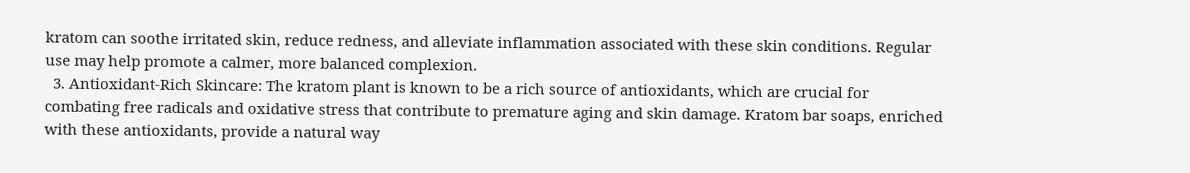kratom can soothe irritated skin, reduce redness, and alleviate inflammation associated with these skin conditions. Regular use may help promote a calmer, more balanced complexion.
  3. Antioxidant-Rich Skincare: The kratom plant is known to be a rich source of antioxidants, which are crucial for combating free radicals and oxidative stress that contribute to premature aging and skin damage. Kratom bar soaps, enriched with these antioxidants, provide a natural way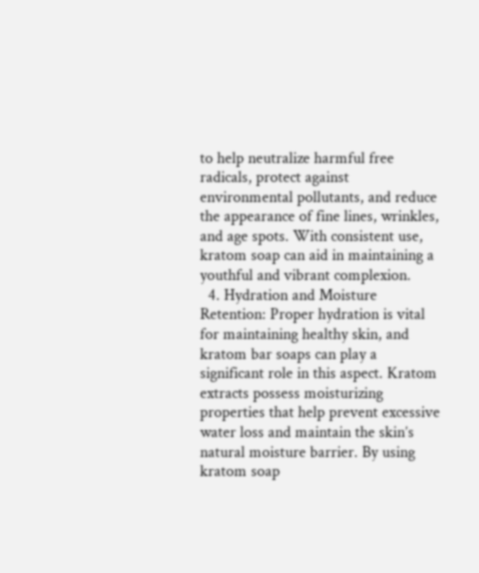to help neutralize harmful free radicals, protect against environmental pollutants, and reduce the appearance of fine lines, wrinkles, and age spots. With consistent use, kratom soap can aid in maintaining a youthful and vibrant complexion.
  4. Hydration and Moisture Retention: Proper hydration is vital for maintaining healthy skin, and kratom bar soaps can play a significant role in this aspect. Kratom extracts possess moisturizing properties that help prevent excessive water loss and maintain the skin’s natural moisture barrier. By using kratom soap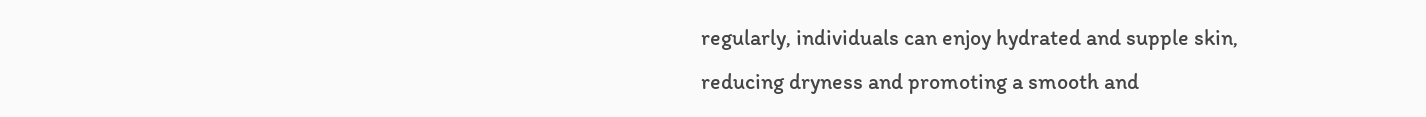regularly, individuals can enjoy hydrated and supple skin, reducing dryness and promoting a smooth and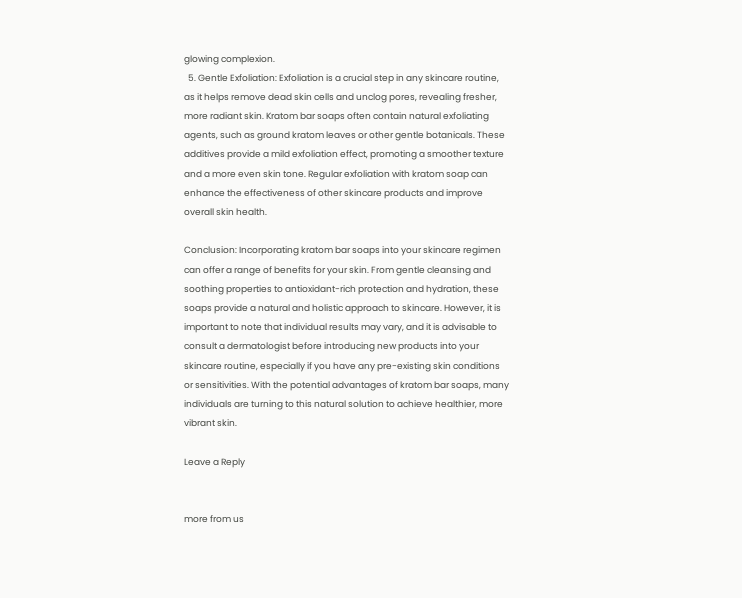glowing complexion.
  5. Gentle Exfoliation: Exfoliation is a crucial step in any skincare routine, as it helps remove dead skin cells and unclog pores, revealing fresher, more radiant skin. Kratom bar soaps often contain natural exfoliating agents, such as ground kratom leaves or other gentle botanicals. These additives provide a mild exfoliation effect, promoting a smoother texture and a more even skin tone. Regular exfoliation with kratom soap can enhance the effectiveness of other skincare products and improve overall skin health.

Conclusion: Incorporating kratom bar soaps into your skincare regimen can offer a range of benefits for your skin. From gentle cleansing and soothing properties to antioxidant-rich protection and hydration, these soaps provide a natural and holistic approach to skincare. However, it is important to note that individual results may vary, and it is advisable to consult a dermatologist before introducing new products into your skincare routine, especially if you have any pre-existing skin conditions or sensitivities. With the potential advantages of kratom bar soaps, many individuals are turning to this natural solution to achieve healthier, more vibrant skin.

Leave a Reply


more from us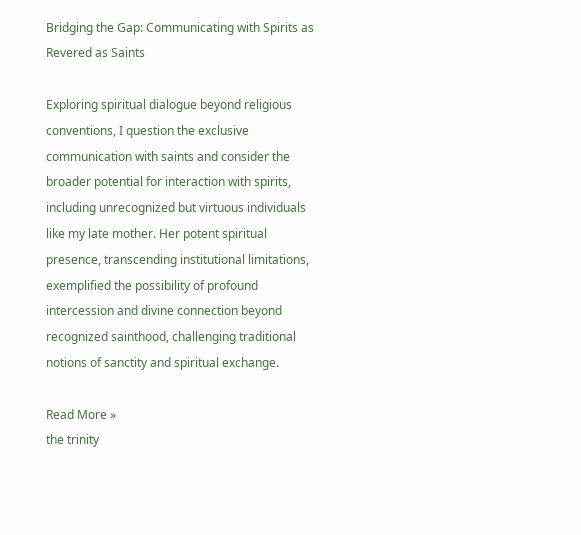Bridging the Gap: Communicating with Spirits as Revered as Saints

Exploring spiritual dialogue beyond religious conventions, I question the exclusive communication with saints and consider the broader potential for interaction with spirits, including unrecognized but virtuous individuals like my late mother. Her potent spiritual presence, transcending institutional limitations, exemplified the possibility of profound intercession and divine connection beyond recognized sainthood, challenging traditional notions of sanctity and spiritual exchange.

Read More »
the trinity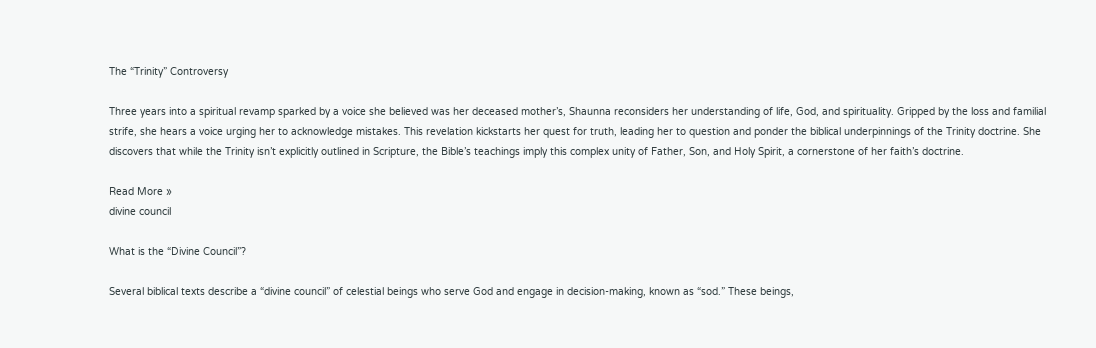The “Trinity” Controversy

Three years into a spiritual revamp sparked by a voice she believed was her deceased mother’s, Shaunna reconsiders her understanding of life, God, and spirituality. Gripped by the loss and familial strife, she hears a voice urging her to acknowledge mistakes. This revelation kickstarts her quest for truth, leading her to question and ponder the biblical underpinnings of the Trinity doctrine. She discovers that while the Trinity isn’t explicitly outlined in Scripture, the Bible’s teachings imply this complex unity of Father, Son, and Holy Spirit, a cornerstone of her faith’s doctrine.

Read More »
divine council

What is the “Divine Council”?

Several biblical texts describe a “divine council” of celestial beings who serve God and engage in decision-making, known as “sod.” These beings,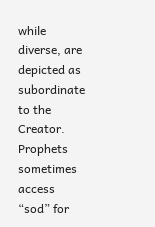while diverse, are depicted as subordinate to the Creator. Prophets sometimes access “sod” for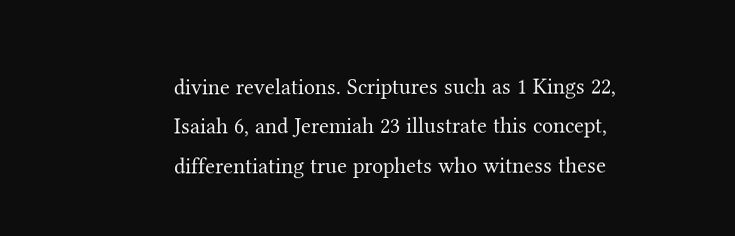divine revelations. Scriptures such as 1 Kings 22, Isaiah 6, and Jeremiah 23 illustrate this concept, differentiating true prophets who witness these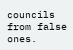councils from false ones.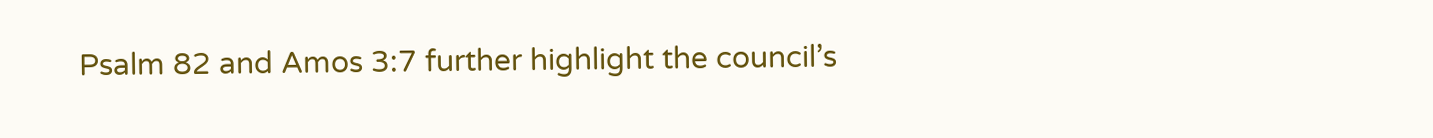Psalm 82 and Amos 3:7 further highlight the council’s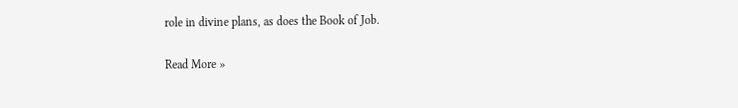role in divine plans, as does the Book of Job.

Read More »